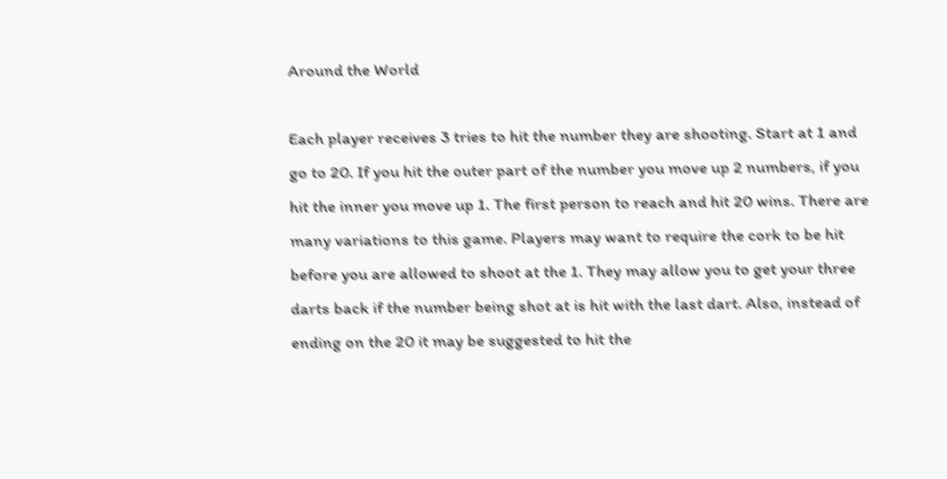Around the World

Each player receives 3 tries to hit the number they are shooting. Start at 1 and go to 20. If you hit the outer part of the number you move up 2 numbers, if you hit the inner you move up 1. The first person to reach and hit 20 wins. There are many variations to this game. Players may want to require the cork to be hit before you are allowed to shoot at the 1. They may allow you to get your three darts back if the number being shot at is hit with the last dart. Also, instead of ending on the 20 it may be suggested to hit the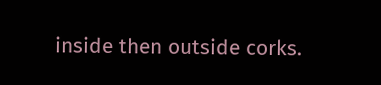inside then outside corks.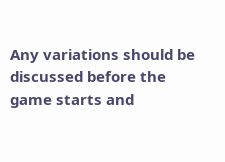Any variations should be discussed before the game starts and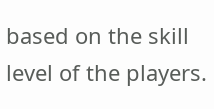based on the skill level of the players.